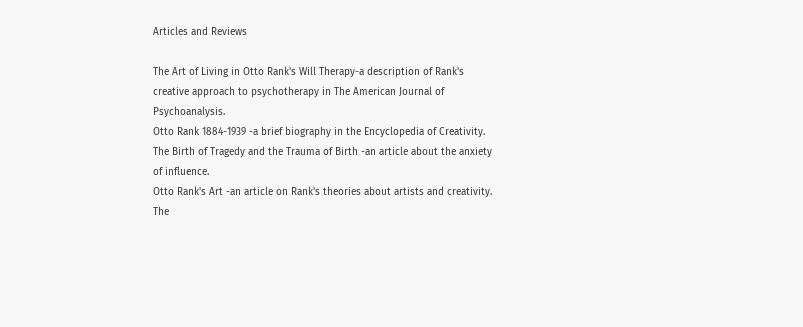Articles and Reviews

The Art of Living in Otto Rank's Will Therapy-a description of Rank's creative approach to psychotherapy in The American Journal of Psychoanalysis.
Otto Rank 1884-1939 -a brief biography in the Encyclopedia of Creativity.
The Birth of Tragedy and the Trauma of Birth -an article about the anxiety of influence.
Otto Rank's Art -an article on Rank's theories about artists and creativity.
The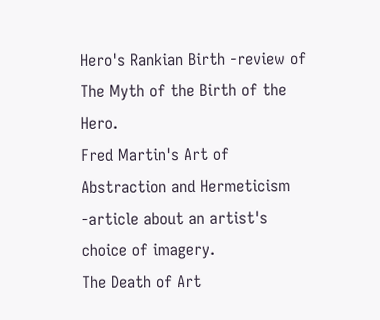Hero's Rankian Birth -review of The Myth of the Birth of the Hero.
Fred Martin's Art of Abstraction and Hermeticism -article about an artist's choice of imagery.
The Death of Art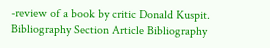-review of a book by critic Donald Kuspit.
Bibliography Section Article Bibliography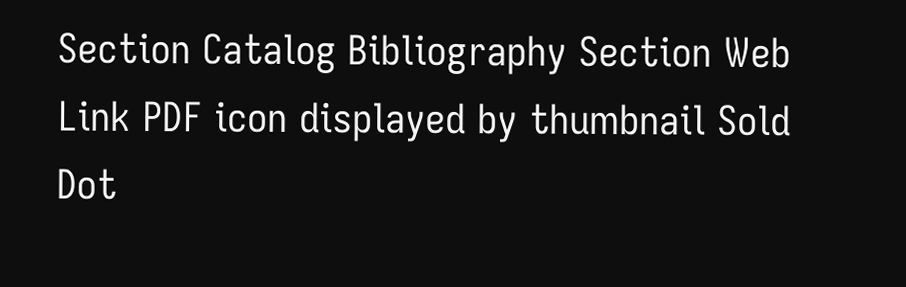Section Catalog Bibliography Section Web Link PDF icon displayed by thumbnail Sold Dot